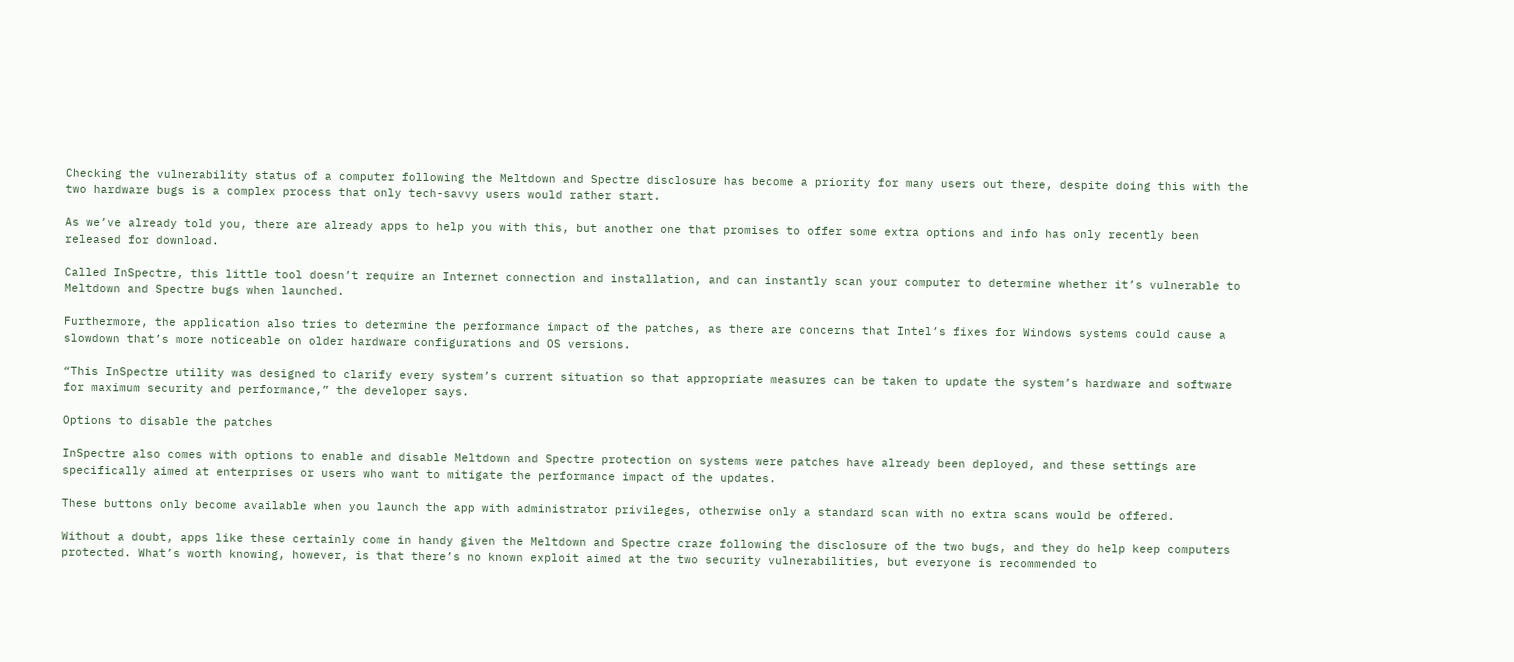Checking the vulnerability status of a computer following the Meltdown and Spectre disclosure has become a priority for many users out there, despite doing this with the two hardware bugs is a complex process that only tech-savvy users would rather start.

As we’ve already told you, there are already apps to help you with this, but another one that promises to offer some extra options and info has only recently been released for download.

Called InSpectre, this little tool doesn’t require an Internet connection and installation, and can instantly scan your computer to determine whether it’s vulnerable to Meltdown and Spectre bugs when launched.

Furthermore, the application also tries to determine the performance impact of the patches, as there are concerns that Intel’s fixes for Windows systems could cause a slowdown that’s more noticeable on older hardware configurations and OS versions.

“This InSpectre utility was designed to clarify every system’s current situation so that appropriate measures can be taken to update the system’s hardware and software for maximum security and performance,” the developer says.

Options to disable the patches

InSpectre also comes with options to enable and disable Meltdown and Spectre protection on systems were patches have already been deployed, and these settings are specifically aimed at enterprises or users who want to mitigate the performance impact of the updates.

These buttons only become available when you launch the app with administrator privileges, otherwise only a standard scan with no extra scans would be offered.

Without a doubt, apps like these certainly come in handy given the Meltdown and Spectre craze following the disclosure of the two bugs, and they do help keep computers protected. What’s worth knowing, however, is that there’s no known exploit aimed at the two security vulnerabilities, but everyone is recommended to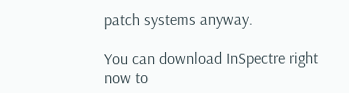patch systems anyway.

You can download InSpectre right now to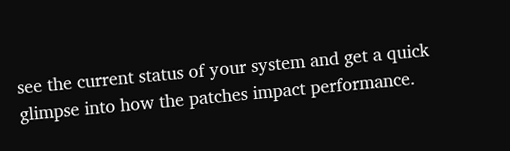see the current status of your system and get a quick glimpse into how the patches impact performance.